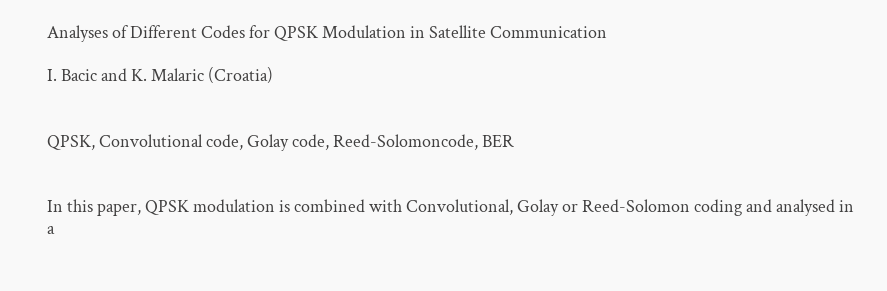Analyses of Different Codes for QPSK Modulation in Satellite Communication

I. Bacic and K. Malaric (Croatia)


QPSK, Convolutional code, Golay code, Reed-Solomoncode, BER


In this paper, QPSK modulation is combined with Convolutional, Golay or Reed-Solomon coding and analysed in a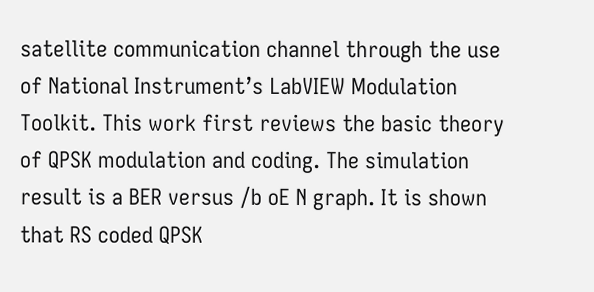satellite communication channel through the use of National Instrument’s LabVIEW Modulation Toolkit. This work first reviews the basic theory of QPSK modulation and coding. The simulation result is a BER versus /b oE N graph. It is shown that RS coded QPSK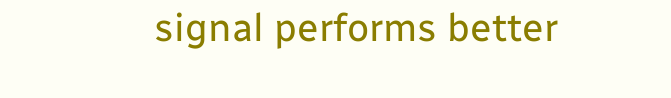signal performs better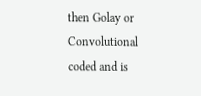then Golay or Convolutional coded and is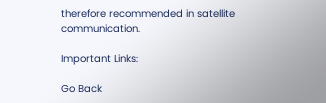therefore recommended in satellite communication.

Important Links:

Go Back